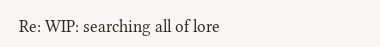Re: WIP: searching all of lore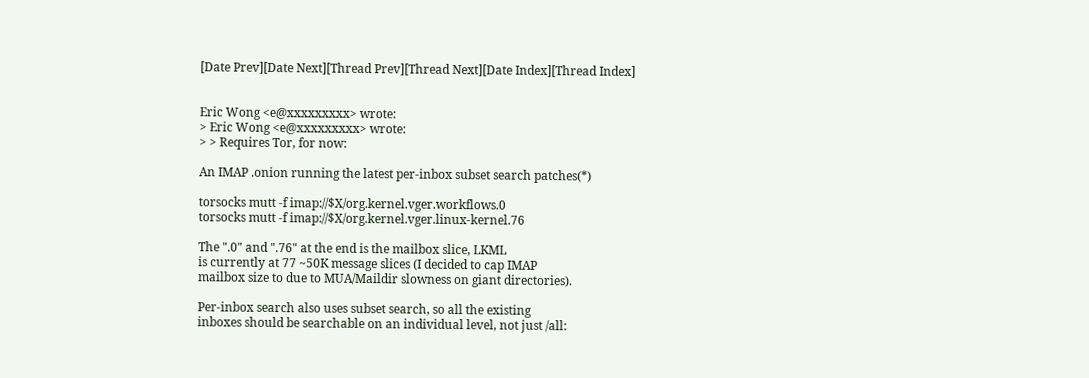[Date Prev][Date Next][Thread Prev][Thread Next][Date Index][Thread Index]


Eric Wong <e@xxxxxxxxx> wrote:
> Eric Wong <e@xxxxxxxxx> wrote:
> > Requires Tor, for now:

An IMAP .onion running the latest per-inbox subset search patches(*)

torsocks mutt -f imap://$X/org.kernel.vger.workflows.0
torsocks mutt -f imap://$X/org.kernel.vger.linux-kernel.76

The ".0" and ".76" at the end is the mailbox slice, LKML
is currently at 77 ~50K message slices (I decided to cap IMAP
mailbox size to due to MUA/Maildir slowness on giant directories).

Per-inbox search also uses subset search, so all the existing
inboxes should be searchable on an individual level, not just /all: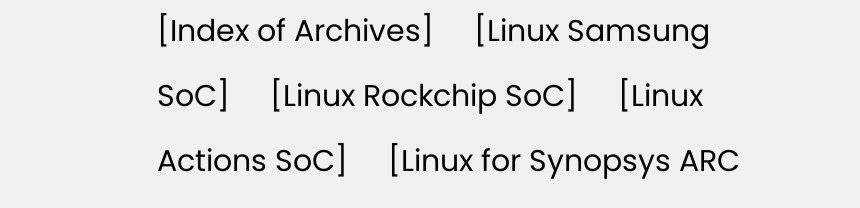[Index of Archives]     [Linux Samsung SoC]     [Linux Rockchip SoC]     [Linux Actions SoC]     [Linux for Synopsys ARC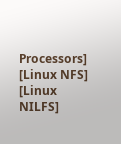Processors]     [Linux NFS]     [Linux NILFS]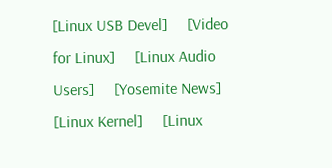[Linux USB Devel]     [Video for Linux]     [Linux Audio Users]     [Yosemite News]     [Linux Kernel]     [Linux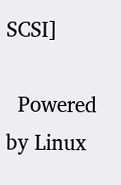SCSI]

  Powered by Linux